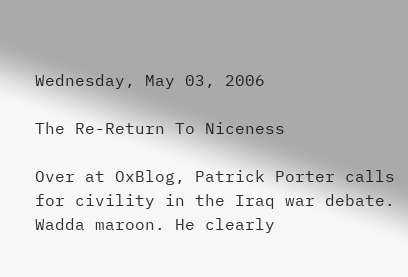Wednesday, May 03, 2006

The Re-Return To Niceness

Over at OxBlog, Patrick Porter calls for civility in the Iraq war debate. Wadda maroon. He clearly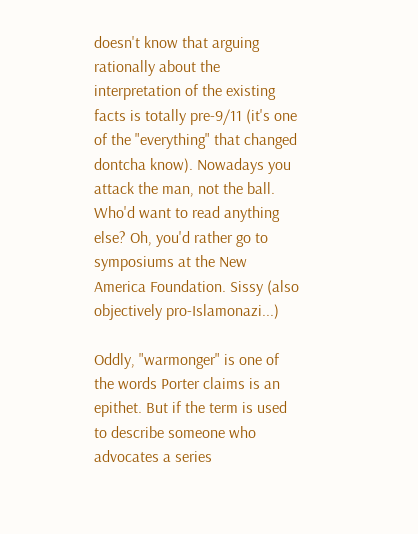doesn't know that arguing rationally about the interpretation of the existing facts is totally pre-9/11 (it's one of the "everything" that changed dontcha know). Nowadays you attack the man, not the ball. Who'd want to read anything else? Oh, you'd rather go to symposiums at the New America Foundation. Sissy (also objectively pro-Islamonazi...)

Oddly, "warmonger" is one of the words Porter claims is an epithet. But if the term is used to describe someone who advocates a series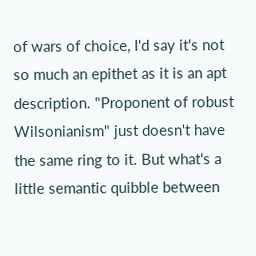of wars of choice, I'd say it's not so much an epithet as it is an apt description. "Proponent of robust Wilsonianism" just doesn't have the same ring to it. But what's a little semantic quibble between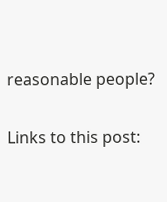reasonable people?

Links to this post: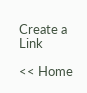Create a Link

<< Home